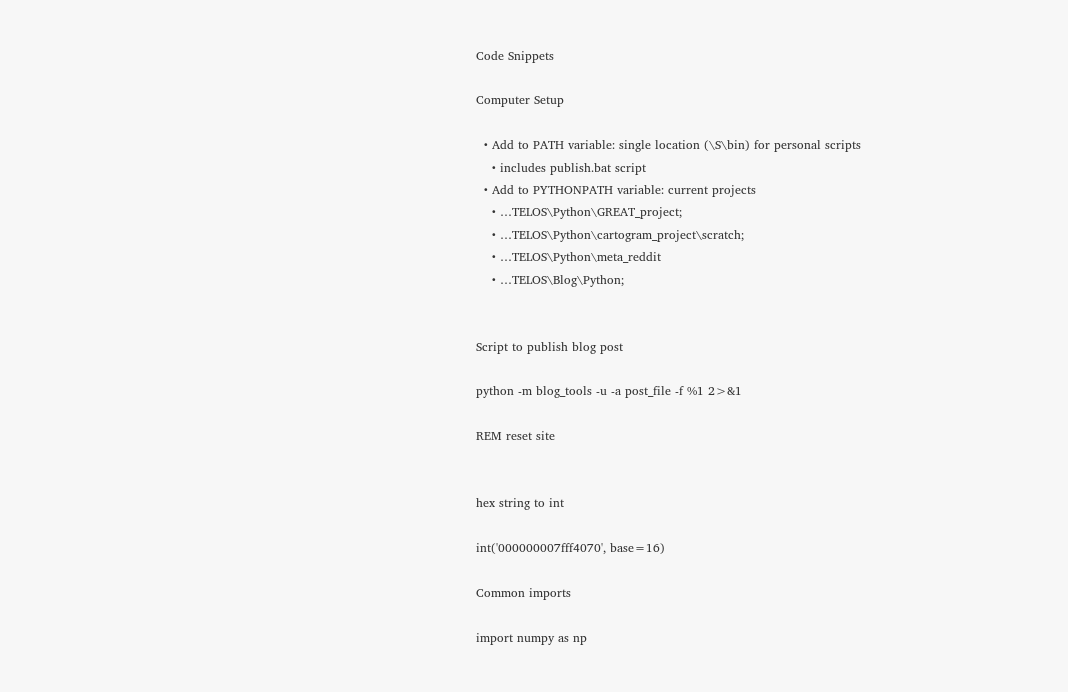Code Snippets

Computer Setup

  • Add to PATH variable: single location (\S\bin) for personal scripts
    • includes publish.bat script
  • Add to PYTHONPATH variable: current projects
    • …TELOS\Python\GREAT_project;
    • …TELOS\Python\cartogram_project\scratch;
    • …TELOS\Python\meta_reddit
    • …TELOS\Blog\Python;


Script to publish blog post

python -m blog_tools -u -a post_file -f %1 2>&1

REM reset site


hex string to int

int('000000007fff4070', base=16)

Common imports

import numpy as np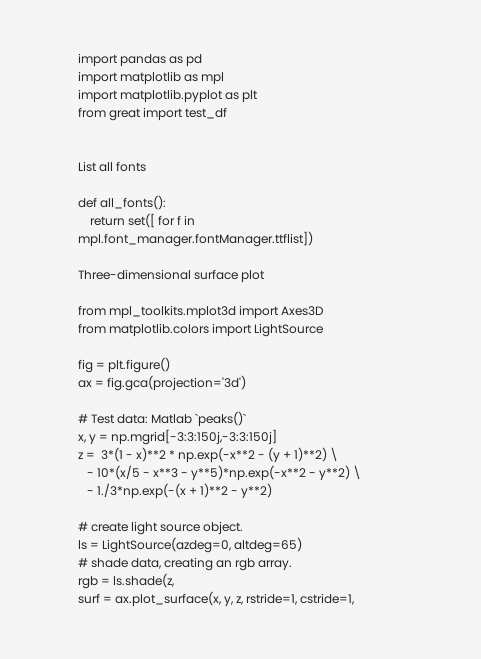import pandas as pd
import matplotlib as mpl
import matplotlib.pyplot as plt
from great import test_df


List all fonts

def all_fonts():
    return set([ for f in mpl.font_manager.fontManager.ttflist])

Three-dimensional surface plot

from mpl_toolkits.mplot3d import Axes3D
from matplotlib.colors import LightSource

fig = plt.figure()
ax = fig.gca(projection='3d')

# Test data: Matlab `peaks()`
x, y = np.mgrid[-3:3:150j,-3:3:150j]
z =  3*(1 - x)**2 * np.exp(-x**2 - (y + 1)**2) \
   - 10*(x/5 - x**3 - y**5)*np.exp(-x**2 - y**2) \
   - 1./3*np.exp(-(x + 1)**2 - y**2)

# create light source object.
ls = LightSource(azdeg=0, altdeg=65)
# shade data, creating an rgb array.
rgb = ls.shade(z,
surf = ax.plot_surface(x, y, z, rstride=1, cstride=1,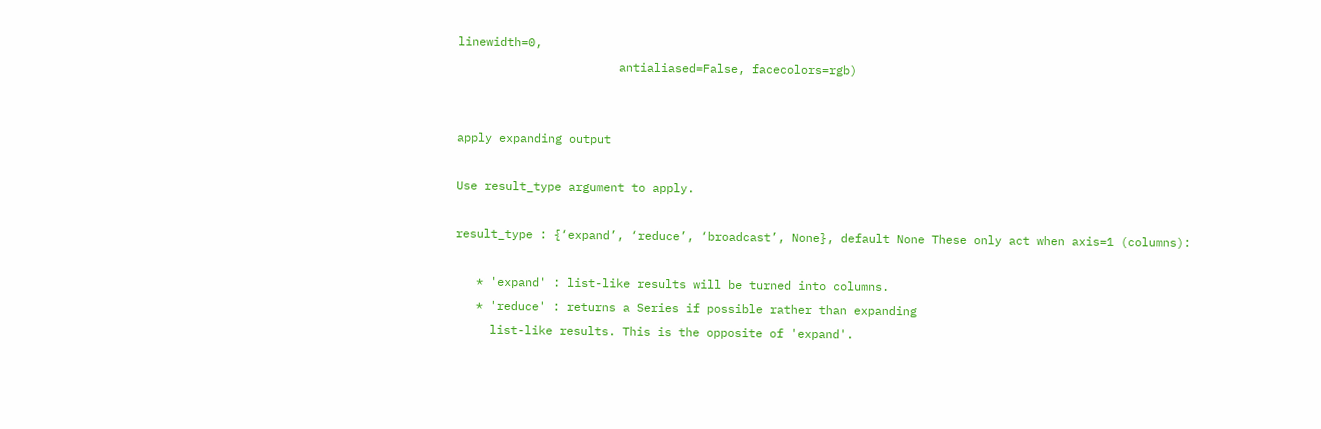linewidth=0,
                       antialiased=False, facecolors=rgb)


apply expanding output

Use result_type argument to apply.

result_type : {‘expand’, ‘reduce’, ‘broadcast’, None}, default None These only act when axis=1 (columns):

   * 'expand' : list-like results will be turned into columns.
   * 'reduce' : returns a Series if possible rather than expanding
     list-like results. This is the opposite of 'expand'.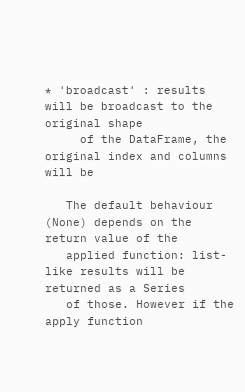* 'broadcast' : results will be broadcast to the original shape
     of the DataFrame, the original index and columns will be

   The default behaviour (None) depends on the return value of the
   applied function: list-like results will be returned as a Series
   of those. However if the apply function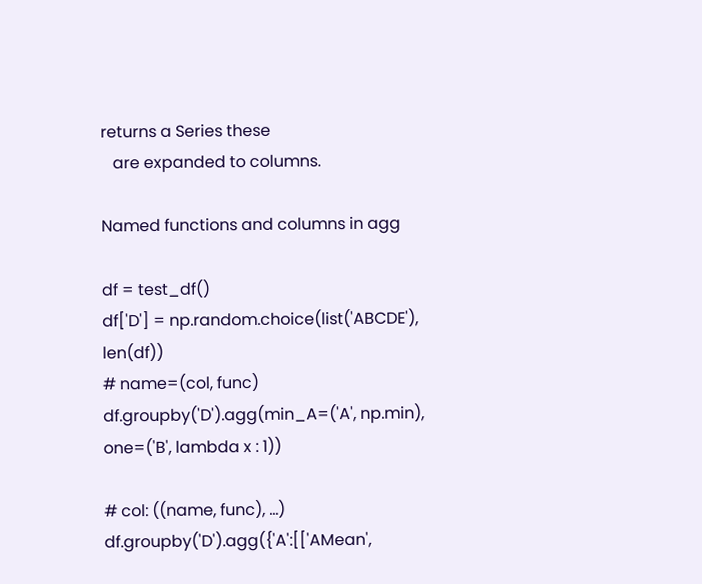returns a Series these
   are expanded to columns.

Named functions and columns in agg

df = test_df()
df['D'] = np.random.choice(list('ABCDE'), len(df))
# name=(col, func)
df.groupby('D').agg(min_A=('A', np.min), one=('B', lambda x : 1))

# col: ((name, func), ...)
df.groupby('D').agg({'A':[['AMean',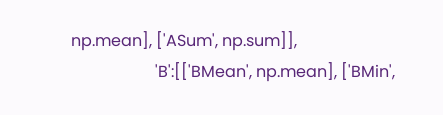np.mean], ['ASum', np.sum]],
                     'B':[['BMean', np.mean], ['BMin',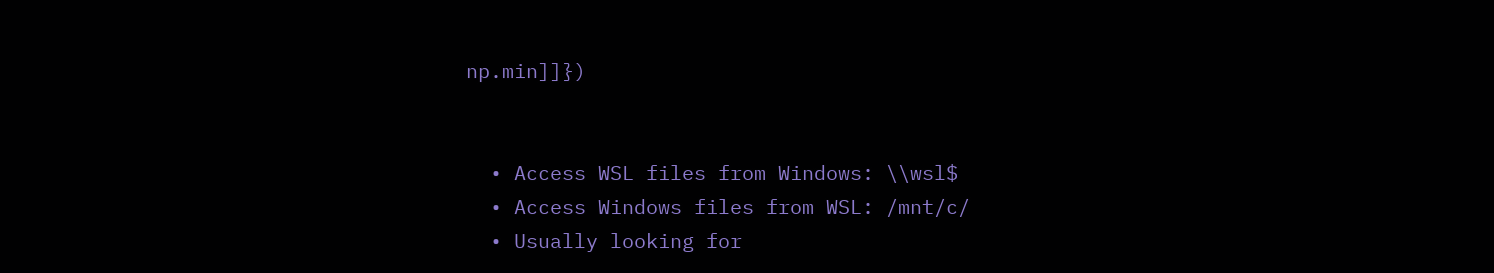np.min]]})


  • Access WSL files from Windows: \\wsl$
  • Access Windows files from WSL: /mnt/c/
  • Usually looking for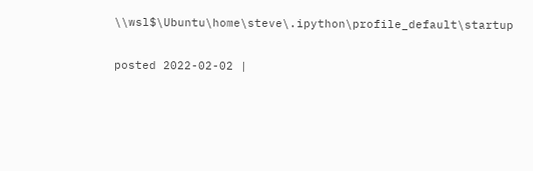\\wsl$\Ubuntu\home\steve\.ipython\profile_default\startup

posted 2022-02-02 |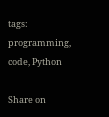tags: programming, code, Python

Share on